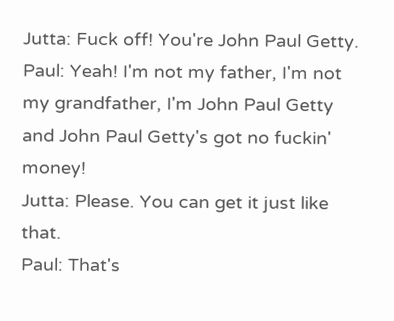Jutta: Fuck off! You're John Paul Getty.
Paul: Yeah! I'm not my father, I'm not my grandfather, I'm John Paul Getty and John Paul Getty's got no fuckin' money!
Jutta: Please. You can get it just like that.
Paul: That's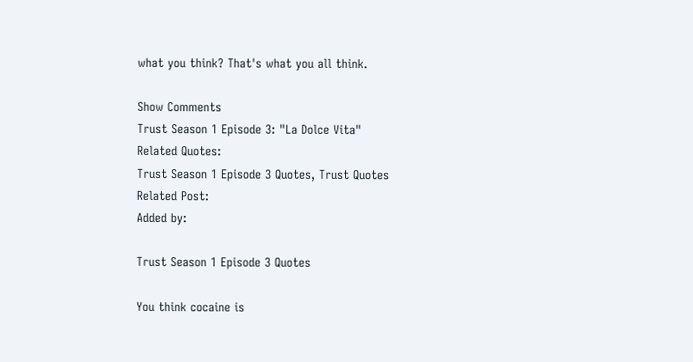what you think? That's what you all think.

Show Comments
Trust Season 1 Episode 3: "La Dolce Vita"
Related Quotes:
Trust Season 1 Episode 3 Quotes, Trust Quotes
Related Post:
Added by:

Trust Season 1 Episode 3 Quotes

You think cocaine is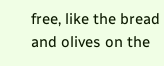free, like the bread and olives on the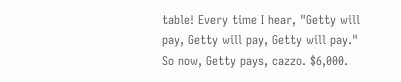table! Every time I hear, "Getty will pay, Getty will pay, Getty will pay." So now, Getty pays, cazzo. $6,000.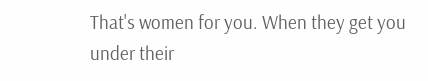That's women for you. When they get you under their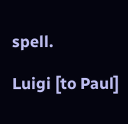spell.

Luigi [to Paul]